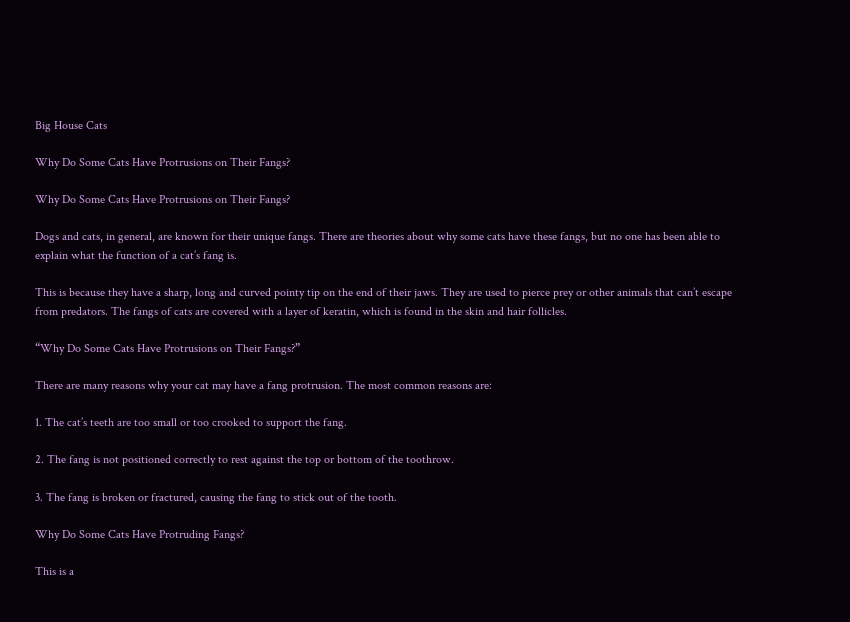Big House Cats

Why Do Some Cats Have Protrusions on Their Fangs?

Why Do Some Cats Have Protrusions on Their Fangs?

Dogs and cats, in general, are known for their unique fangs. There are theories about why some cats have these fangs, but no one has been able to explain what the function of a cat’s fang is.

This is because they have a sharp, long and curved pointy tip on the end of their jaws. They are used to pierce prey or other animals that can’t escape from predators. The fangs of cats are covered with a layer of keratin, which is found in the skin and hair follicles.

“Why Do Some Cats Have Protrusions on Their Fangs?”

There are many reasons why your cat may have a fang protrusion. The most common reasons are:

1. The cat’s teeth are too small or too crooked to support the fang.

2. The fang is not positioned correctly to rest against the top or bottom of the toothrow.

3. The fang is broken or fractured, causing the fang to stick out of the tooth.

Why Do Some Cats Have Protruding Fangs?

This is a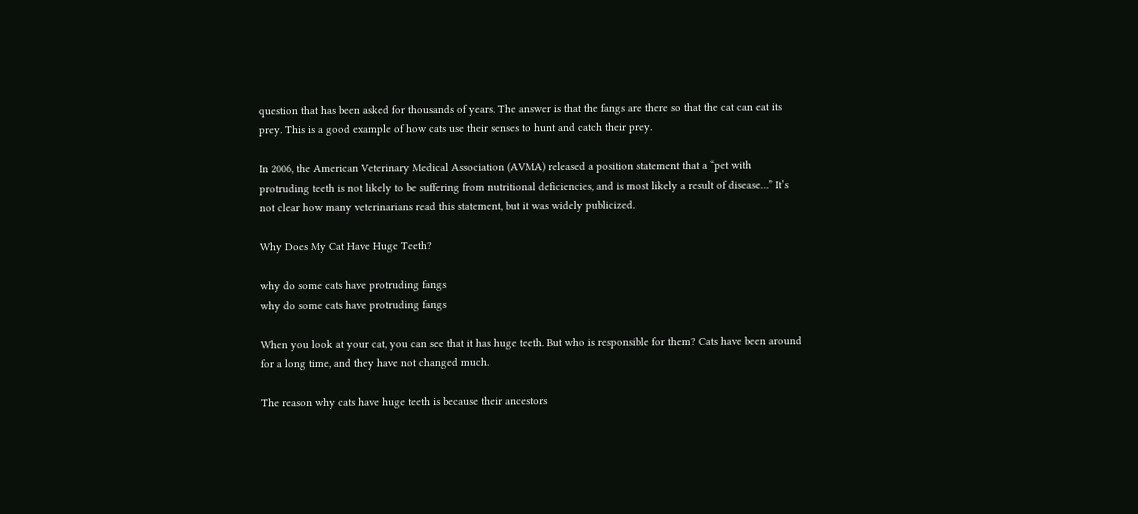question that has been asked for thousands of years. The answer is that the fangs are there so that the cat can eat its prey. This is a good example of how cats use their senses to hunt and catch their prey.

In 2006, the American Veterinary Medical Association (AVMA) released a position statement that a “pet with protruding teeth is not likely to be suffering from nutritional deficiencies, and is most likely a result of disease…” It’s not clear how many veterinarians read this statement, but it was widely publicized.

Why Does My Cat Have Huge Teeth?

why do some cats have protruding fangs
why do some cats have protruding fangs

When you look at your cat, you can see that it has huge teeth. But who is responsible for them? Cats have been around for a long time, and they have not changed much.

The reason why cats have huge teeth is because their ancestors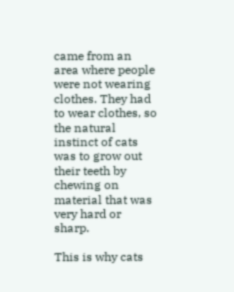came from an area where people were not wearing clothes. They had to wear clothes, so the natural instinct of cats was to grow out their teeth by chewing on material that was very hard or sharp.

This is why cats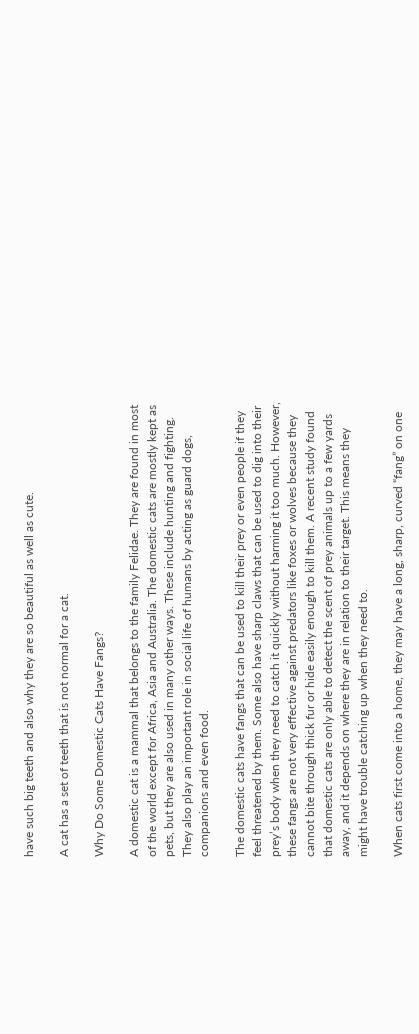have such big teeth and also why they are so beautiful as well as cute.

A cat has a set of teeth that is not normal for a cat.

Why Do Some Domestic Cats Have Fangs?

A domestic cat is a mammal that belongs to the family Felidae. They are found in most of the world except for Africa, Asia and Australia. The domestic cats are mostly kept as pets, but they are also used in many other ways. These include hunting and fighting. They also play an important role in social life of humans by acting as guard dogs, companions and even food.

The domestic cats have fangs that can be used to kill their prey or even people if they feel threatened by them. Some also have sharp claws that can be used to dig into their prey’s body when they need to catch it quickly without harming it too much. However, these fangs are not very effective against predators like foxes or wolves because they cannot bite through thick fur or hide easily enough to kill them. A recent study found that domestic cats are only able to detect the scent of prey animals up to a few yards away, and it depends on where they are in relation to their target. This means they might have trouble catching up when they need to.

When cats first come into a home, they may have a long, sharp, curved “fang” on one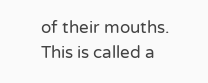of their mouths. This is called a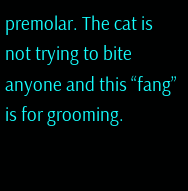premolar. The cat is not trying to bite anyone and this “fang” is for grooming.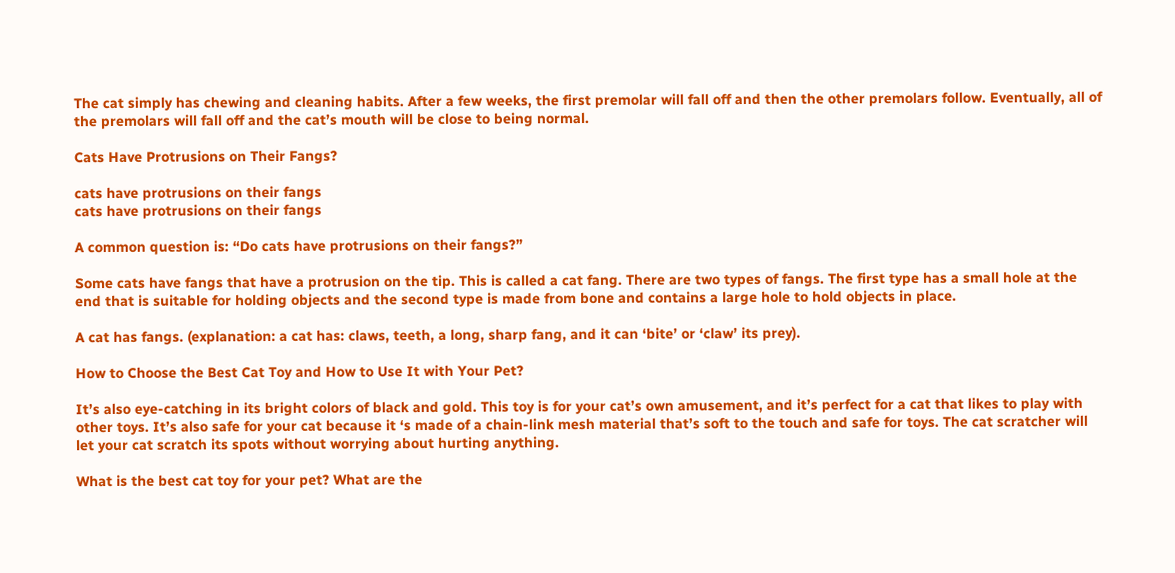The cat simply has chewing and cleaning habits. After a few weeks, the first premolar will fall off and then the other premolars follow. Eventually, all of the premolars will fall off and the cat’s mouth will be close to being normal.

Cats Have Protrusions on Their Fangs?

cats have protrusions on their fangs
cats have protrusions on their fangs

A common question is: “Do cats have protrusions on their fangs?”

Some cats have fangs that have a protrusion on the tip. This is called a cat fang. There are two types of fangs. The first type has a small hole at the end that is suitable for holding objects and the second type is made from bone and contains a large hole to hold objects in place.

A cat has fangs. (explanation: a cat has: claws, teeth, a long, sharp fang, and it can ‘bite’ or ‘claw’ its prey).

How to Choose the Best Cat Toy and How to Use It with Your Pet?

It’s also eye-catching in its bright colors of black and gold. This toy is for your cat’s own amusement, and it’s perfect for a cat that likes to play with other toys. It’s also safe for your cat because it ‘s made of a chain-link mesh material that’s soft to the touch and safe for toys. The cat scratcher will let your cat scratch its spots without worrying about hurting anything.

What is the best cat toy for your pet? What are the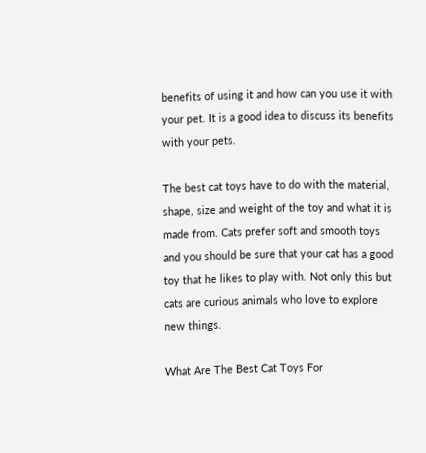benefits of using it and how can you use it with your pet. It is a good idea to discuss its benefits with your pets.

The best cat toys have to do with the material, shape, size and weight of the toy and what it is made from. Cats prefer soft and smooth toys and you should be sure that your cat has a good toy that he likes to play with. Not only this but cats are curious animals who love to explore new things.

What Are The Best Cat Toys For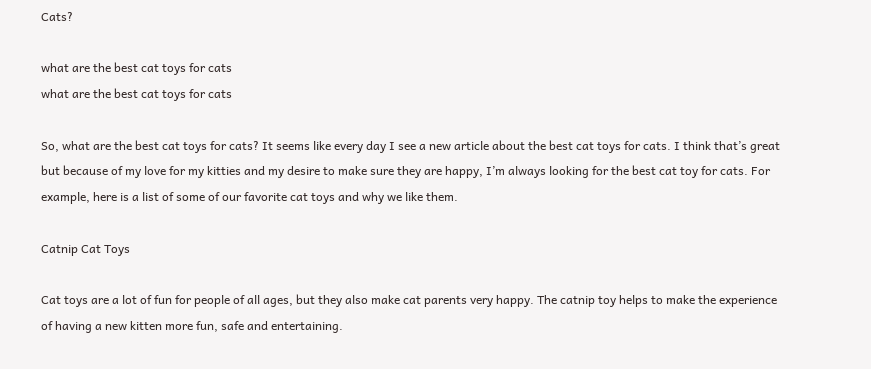Cats?

what are the best cat toys for cats
what are the best cat toys for cats

So, what are the best cat toys for cats? It seems like every day I see a new article about the best cat toys for cats. I think that’s great but because of my love for my kitties and my desire to make sure they are happy, I’m always looking for the best cat toy for cats. For example, here is a list of some of our favorite cat toys and why we like them.

Catnip Cat Toys

Cat toys are a lot of fun for people of all ages, but they also make cat parents very happy. The catnip toy helps to make the experience of having a new kitten more fun, safe and entertaining.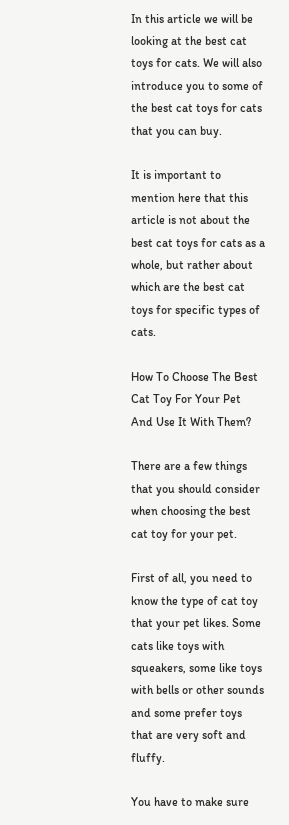In this article we will be looking at the best cat toys for cats. We will also introduce you to some of the best cat toys for cats that you can buy.

It is important to mention here that this article is not about the best cat toys for cats as a whole, but rather about which are the best cat toys for specific types of cats.

How To Choose The Best Cat Toy For Your Pet And Use It With Them?

There are a few things that you should consider when choosing the best cat toy for your pet.

First of all, you need to know the type of cat toy that your pet likes. Some cats like toys with squeakers, some like toys with bells or other sounds and some prefer toys that are very soft and fluffy.

You have to make sure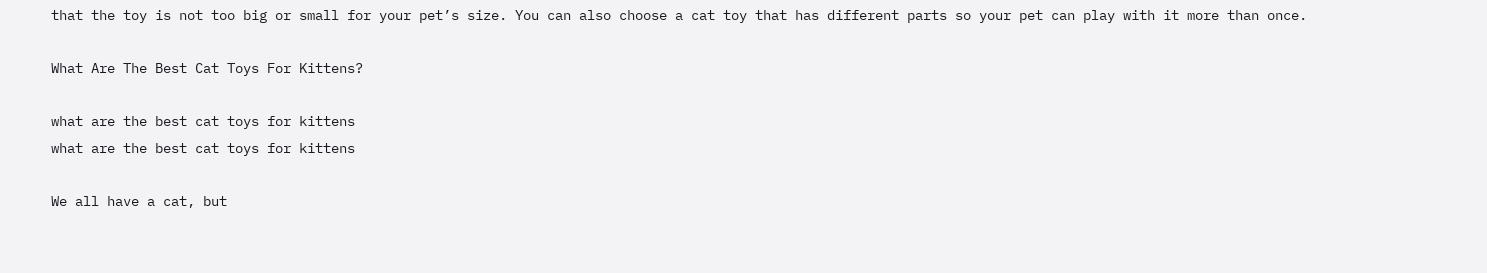that the toy is not too big or small for your pet’s size. You can also choose a cat toy that has different parts so your pet can play with it more than once.

What Are The Best Cat Toys For Kittens?

what are the best cat toys for kittens
what are the best cat toys for kittens

We all have a cat, but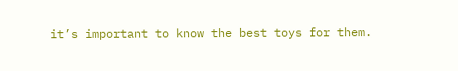it’s important to know the best toys for them.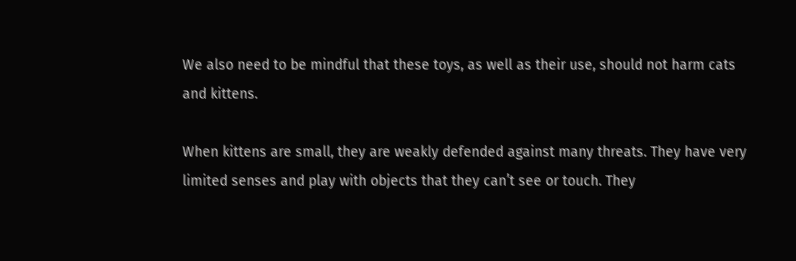We also need to be mindful that these toys, as well as their use, should not harm cats and kittens.

When kittens are small, they are weakly defended against many threats. They have very limited senses and play with objects that they can’t see or touch. They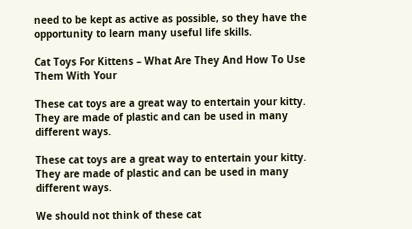need to be kept as active as possible, so they have the opportunity to learn many useful life skills.

Cat Toys For Kittens – What Are They And How To Use Them With Your

These cat toys are a great way to entertain your kitty. They are made of plastic and can be used in many different ways.

These cat toys are a great way to entertain your kitty. They are made of plastic and can be used in many different ways.

We should not think of these cat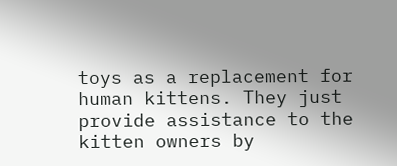toys as a replacement for human kittens. They just provide assistance to the kitten owners by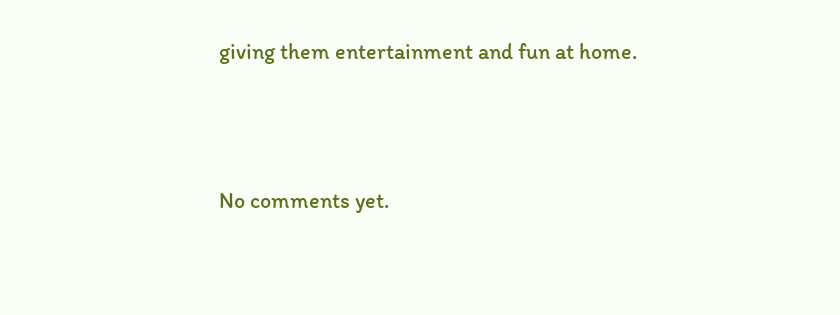giving them entertainment and fun at home.



No comments yet.